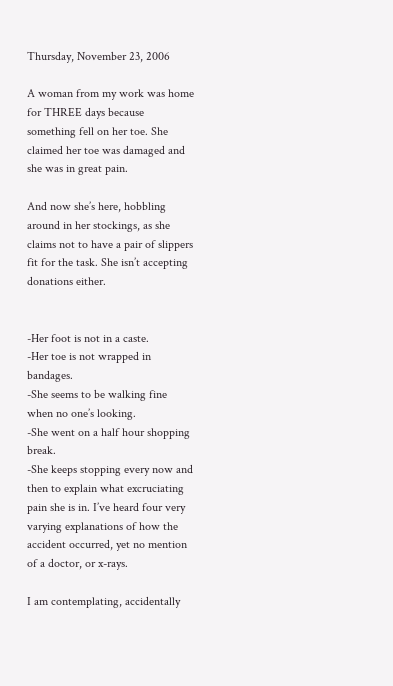Thursday, November 23, 2006

A woman from my work was home for THREE days because something fell on her toe. She claimed her toe was damaged and she was in great pain.

And now she’s here, hobbling around in her stockings, as she claims not to have a pair of slippers fit for the task. She isn’t accepting donations either.


-Her foot is not in a caste.
-Her toe is not wrapped in bandages.
-She seems to be walking fine when no one’s looking.
-She went on a half hour shopping break.
-She keeps stopping every now and then to explain what excruciating pain she is in. I’ve heard four very varying explanations of how the accident occurred, yet no mention of a doctor, or x-rays.

I am contemplating, accidentally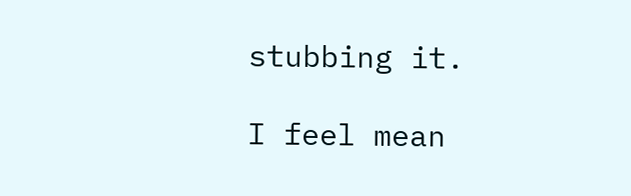stubbing it.

I feel mean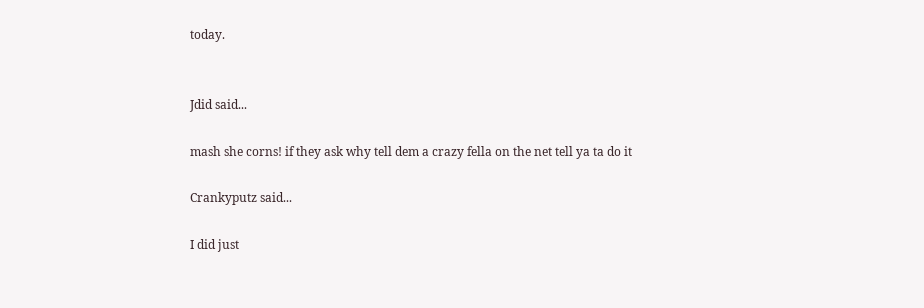today.


Jdid said...

mash she corns! if they ask why tell dem a crazy fella on the net tell ya ta do it

Crankyputz said...

I did just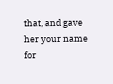that, and gave her your name for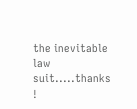the inevitable law suit.....thanks !